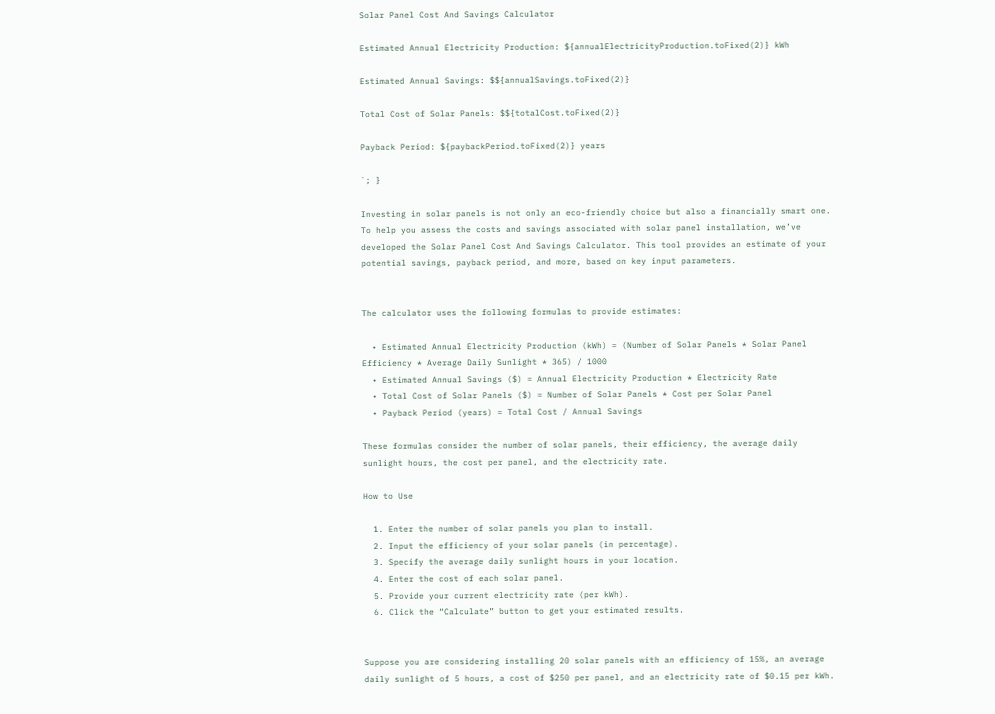Solar Panel Cost And Savings Calculator

Estimated Annual Electricity Production: ${annualElectricityProduction.toFixed(2)} kWh

Estimated Annual Savings: $${annualSavings.toFixed(2)}

Total Cost of Solar Panels: $${totalCost.toFixed(2)}

Payback Period: ${paybackPeriod.toFixed(2)} years

`; }

Investing in solar panels is not only an eco-friendly choice but also a financially smart one. To help you assess the costs and savings associated with solar panel installation, we’ve developed the Solar Panel Cost And Savings Calculator. This tool provides an estimate of your potential savings, payback period, and more, based on key input parameters.


The calculator uses the following formulas to provide estimates:

  • Estimated Annual Electricity Production (kWh) = (Number of Solar Panels * Solar Panel Efficiency * Average Daily Sunlight * 365) / 1000
  • Estimated Annual Savings ($) = Annual Electricity Production * Electricity Rate
  • Total Cost of Solar Panels ($) = Number of Solar Panels * Cost per Solar Panel
  • Payback Period (years) = Total Cost / Annual Savings

These formulas consider the number of solar panels, their efficiency, the average daily sunlight hours, the cost per panel, and the electricity rate.

How to Use

  1. Enter the number of solar panels you plan to install.
  2. Input the efficiency of your solar panels (in percentage).
  3. Specify the average daily sunlight hours in your location.
  4. Enter the cost of each solar panel.
  5. Provide your current electricity rate (per kWh).
  6. Click the “Calculate” button to get your estimated results.


Suppose you are considering installing 20 solar panels with an efficiency of 15%, an average daily sunlight of 5 hours, a cost of $250 per panel, and an electricity rate of $0.15 per kWh.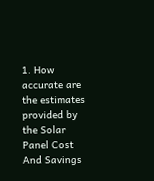1. How accurate are the estimates provided by the Solar Panel Cost And Savings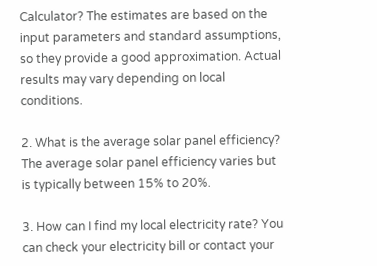Calculator? The estimates are based on the input parameters and standard assumptions, so they provide a good approximation. Actual results may vary depending on local conditions.

2. What is the average solar panel efficiency? The average solar panel efficiency varies but is typically between 15% to 20%.

3. How can I find my local electricity rate? You can check your electricity bill or contact your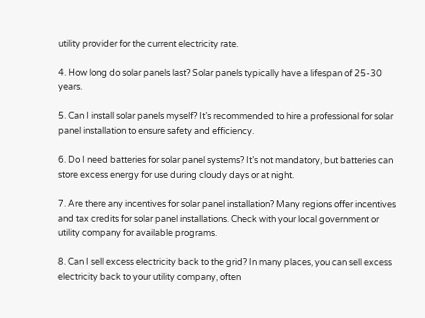utility provider for the current electricity rate.

4. How long do solar panels last? Solar panels typically have a lifespan of 25-30 years.

5. Can I install solar panels myself? It’s recommended to hire a professional for solar panel installation to ensure safety and efficiency.

6. Do I need batteries for solar panel systems? It’s not mandatory, but batteries can store excess energy for use during cloudy days or at night.

7. Are there any incentives for solar panel installation? Many regions offer incentives and tax credits for solar panel installations. Check with your local government or utility company for available programs.

8. Can I sell excess electricity back to the grid? In many places, you can sell excess electricity back to your utility company, often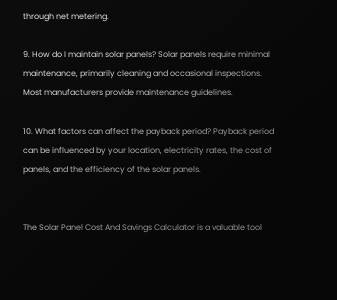through net metering.

9. How do I maintain solar panels? Solar panels require minimal maintenance, primarily cleaning and occasional inspections. Most manufacturers provide maintenance guidelines.

10. What factors can affect the payback period? Payback period can be influenced by your location, electricity rates, the cost of panels, and the efficiency of the solar panels.


The Solar Panel Cost And Savings Calculator is a valuable tool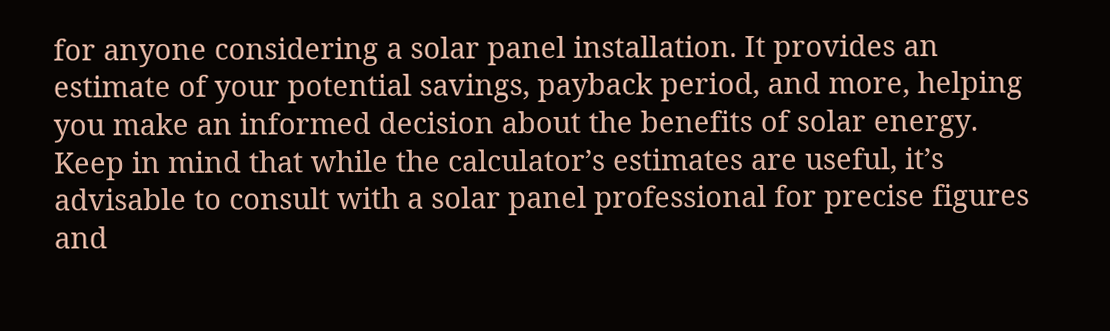for anyone considering a solar panel installation. It provides an estimate of your potential savings, payback period, and more, helping you make an informed decision about the benefits of solar energy. Keep in mind that while the calculator’s estimates are useful, it’s advisable to consult with a solar panel professional for precise figures and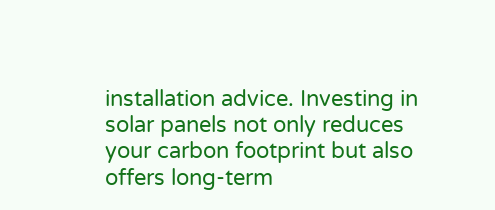installation advice. Investing in solar panels not only reduces your carbon footprint but also offers long-term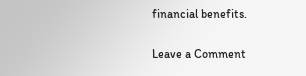financial benefits.

Leave a Comment